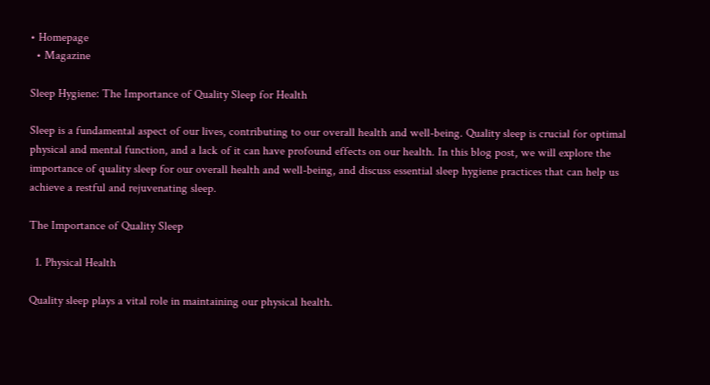• Homepage
  • Magazine

Sleep Hygiene: The Importance of Quality Sleep for Health

Sleep is a fundamental aspect of our lives, contributing to our overall health and well-being. Quality sleep is crucial for optimal physical and mental function, and a lack of it can have profound effects on our health. In this blog post, we will explore the importance of quality sleep for our overall health and well-being, and discuss essential sleep hygiene practices that can help us achieve a restful and rejuvenating sleep.

The Importance of Quality Sleep

  1. Physical Health

Quality sleep plays a vital role in maintaining our physical health.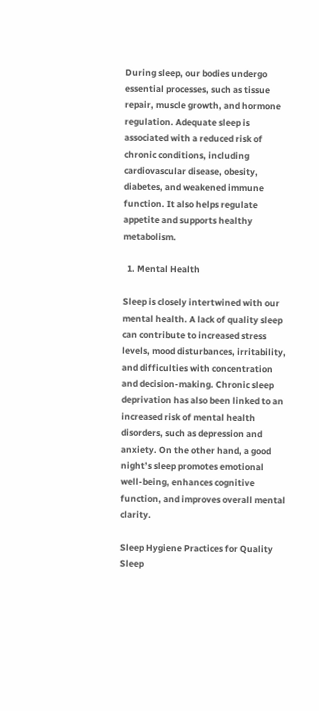During sleep, our bodies undergo essential processes, such as tissue repair, muscle growth, and hormone regulation. Adequate sleep is associated with a reduced risk of chronic conditions, including cardiovascular disease, obesity, diabetes, and weakened immune function. It also helps regulate appetite and supports healthy metabolism.

  1. Mental Health

Sleep is closely intertwined with our mental health. A lack of quality sleep can contribute to increased stress levels, mood disturbances, irritability, and difficulties with concentration and decision-making. Chronic sleep deprivation has also been linked to an increased risk of mental health disorders, such as depression and anxiety. On the other hand, a good night’s sleep promotes emotional well-being, enhances cognitive function, and improves overall mental clarity.

Sleep Hygiene Practices for Quality Sleep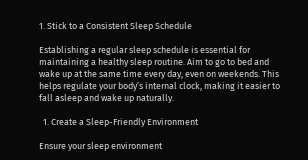1. Stick to a Consistent Sleep Schedule

Establishing a regular sleep schedule is essential for maintaining a healthy sleep routine. Aim to go to bed and wake up at the same time every day, even on weekends. This helps regulate your body’s internal clock, making it easier to fall asleep and wake up naturally.

  1. Create a Sleep-Friendly Environment

Ensure your sleep environment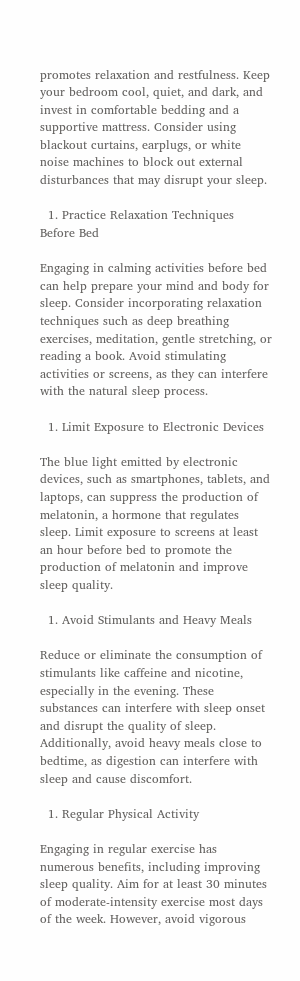promotes relaxation and restfulness. Keep your bedroom cool, quiet, and dark, and invest in comfortable bedding and a supportive mattress. Consider using blackout curtains, earplugs, or white noise machines to block out external disturbances that may disrupt your sleep.

  1. Practice Relaxation Techniques Before Bed

Engaging in calming activities before bed can help prepare your mind and body for sleep. Consider incorporating relaxation techniques such as deep breathing exercises, meditation, gentle stretching, or reading a book. Avoid stimulating activities or screens, as they can interfere with the natural sleep process.

  1. Limit Exposure to Electronic Devices

The blue light emitted by electronic devices, such as smartphones, tablets, and laptops, can suppress the production of melatonin, a hormone that regulates sleep. Limit exposure to screens at least an hour before bed to promote the production of melatonin and improve sleep quality.

  1. Avoid Stimulants and Heavy Meals

Reduce or eliminate the consumption of stimulants like caffeine and nicotine, especially in the evening. These substances can interfere with sleep onset and disrupt the quality of sleep. Additionally, avoid heavy meals close to bedtime, as digestion can interfere with sleep and cause discomfort.

  1. Regular Physical Activity

Engaging in regular exercise has numerous benefits, including improving sleep quality. Aim for at least 30 minutes of moderate-intensity exercise most days of the week. However, avoid vigorous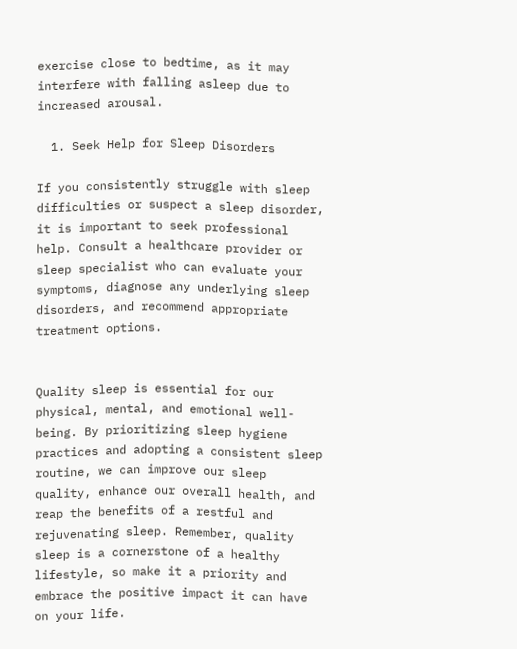exercise close to bedtime, as it may interfere with falling asleep due to increased arousal.

  1. Seek Help for Sleep Disorders

If you consistently struggle with sleep difficulties or suspect a sleep disorder, it is important to seek professional help. Consult a healthcare provider or sleep specialist who can evaluate your symptoms, diagnose any underlying sleep disorders, and recommend appropriate treatment options.


Quality sleep is essential for our physical, mental, and emotional well-being. By prioritizing sleep hygiene practices and adopting a consistent sleep routine, we can improve our sleep quality, enhance our overall health, and reap the benefits of a restful and rejuvenating sleep. Remember, quality sleep is a cornerstone of a healthy lifestyle, so make it a priority and embrace the positive impact it can have on your life.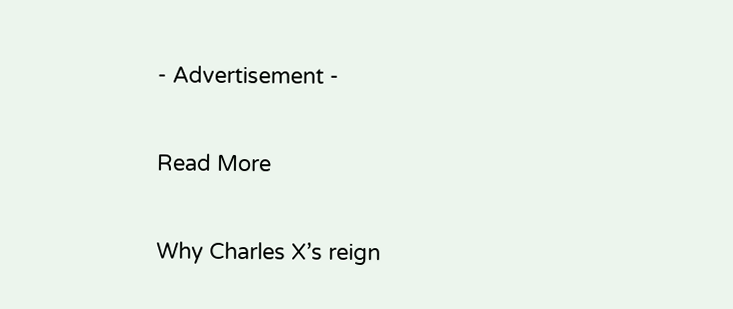- Advertisement -

Read More

Why Charles X’s reign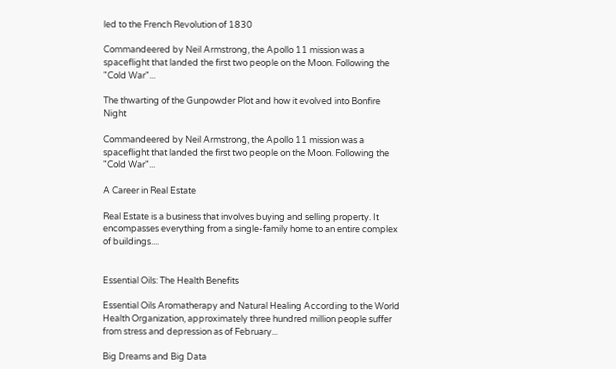led to the French Revolution of 1830

Commandeered by Neil Armstrong, the Apollo 11 mission was a spaceflight that landed the first two people on the Moon. Following the "Cold War"...

The thwarting of the Gunpowder Plot and how it evolved into Bonfire Night

Commandeered by Neil Armstrong, the Apollo 11 mission was a spaceflight that landed the first two people on the Moon. Following the "Cold War"...

A Career in Real Estate

Real Estate is a business that involves buying and selling property. It encompasses everything from a single-family home to an entire complex of buildings....


Essential Oils: The Health Benefits

Essential Oils Aromatherapy and Natural Healing According to the World Health Organization, approximately three hundred million people suffer from stress and depression as of February...

Big Dreams and Big Data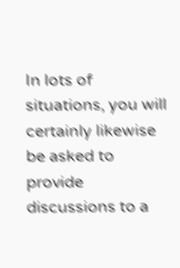In lots of situations, you will certainly likewise be asked to provide discussions to a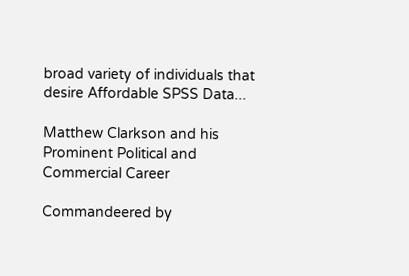broad variety of individuals that desire Affordable SPSS Data...

Matthew Clarkson and his Prominent Political and Commercial Career

Commandeered by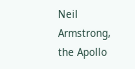Neil Armstrong, the Apollo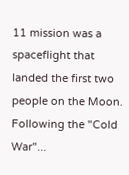11 mission was a spaceflight that landed the first two people on the Moon. Following the "Cold War"...